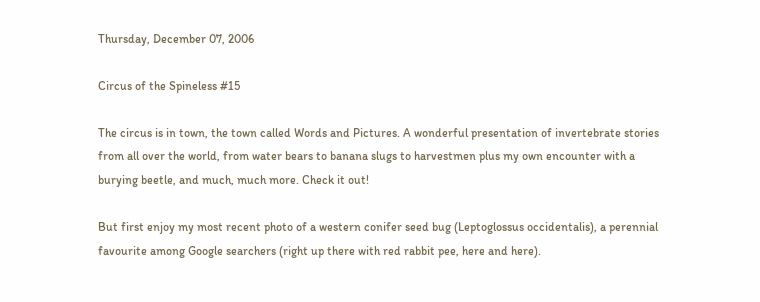Thursday, December 07, 2006

Circus of the Spineless #15

The circus is in town, the town called Words and Pictures. A wonderful presentation of invertebrate stories from all over the world, from water bears to banana slugs to harvestmen plus my own encounter with a burying beetle, and much, much more. Check it out!

But first enjoy my most recent photo of a western conifer seed bug (Leptoglossus occidentalis), a perennial favourite among Google searchers (right up there with red rabbit pee, here and here).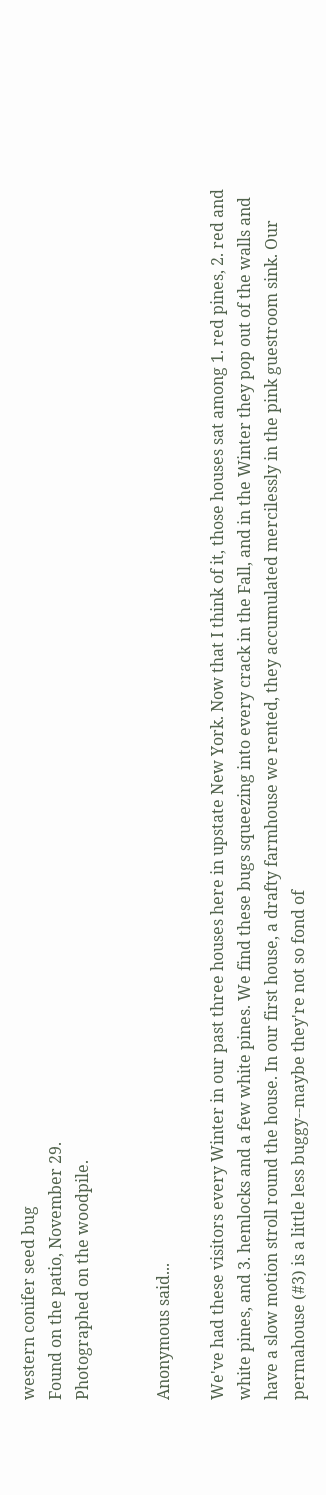western conifer seed bug
Found on the patio, November 29.
Photographed on the woodpile.


Anonymous said...

We've had these visitors every Winter in our past three houses here in upstate New York. Now that I think of it, those houses sat among 1. red pines, 2. red and white pines, and 3. hemlocks and a few white pines. We find these bugs squeezing into every crack in the Fall, and in the Winter they pop out of the walls and have a slow motion stroll round the house. In our first house, a drafty farmhouse we rented, they accumulated mercilessly in the pink guestroom sink. Our permahouse (#3) is a little less buggy--maybe they're not so fond of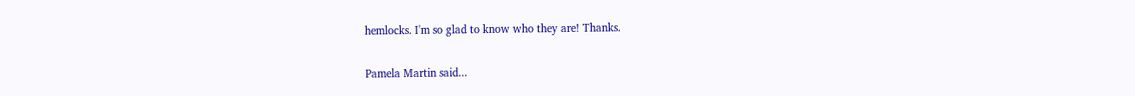hemlocks. I'm so glad to know who they are! Thanks.

Pamela Martin said...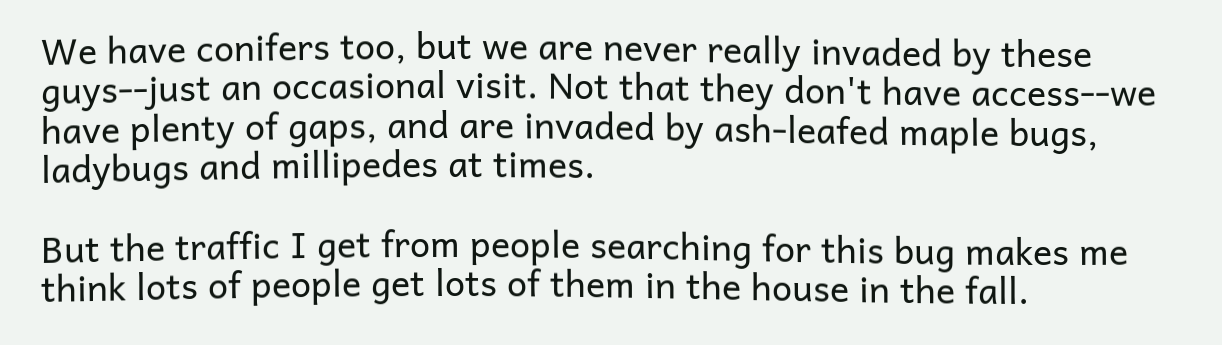We have conifers too, but we are never really invaded by these guys--just an occasional visit. Not that they don't have access--we have plenty of gaps, and are invaded by ash-leafed maple bugs, ladybugs and millipedes at times.

But the traffic I get from people searching for this bug makes me think lots of people get lots of them in the house in the fall.